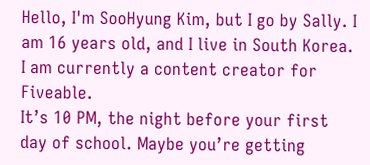Hello, I'm SooHyung Kim, but I go by Sally. I am 16 years old, and I live in South Korea. I am currently a content creator for Fiveable.
It’s 10 PM, the night before your first day of school. Maybe you’re getting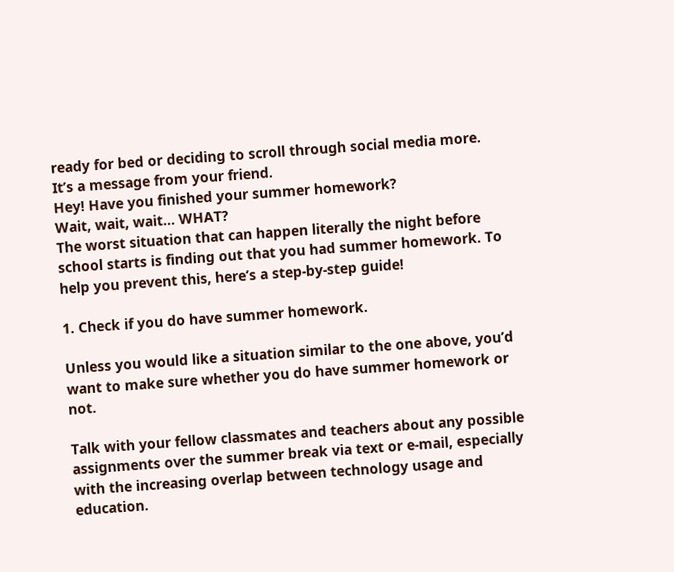ready for bed or deciding to scroll through social media more.
It’s a message from your friend.
Hey! Have you finished your summer homework?
Wait, wait, wait… WHAT?
The worst situation that can happen literally the night before school starts is finding out that you had summer homework. To help you prevent this, here’s a step-by-step guide!

1. Check if you do have summer homework.

Unless you would like a situation similar to the one above, you’d want to make sure whether you do have summer homework or not.

Talk with your fellow classmates and teachers about any possible assignments over the summer break via text or e-mail, especially with the increasing overlap between technology usage and education.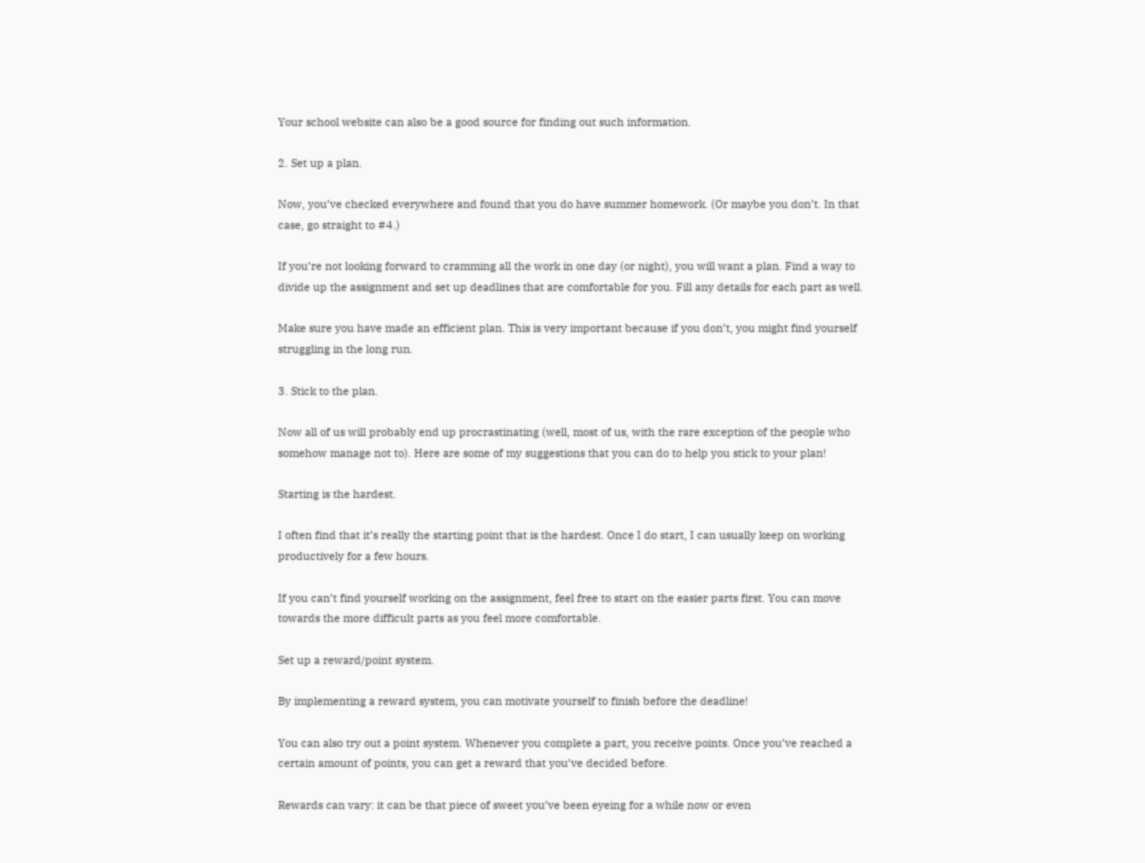Your school website can also be a good source for finding out such information.

2. Set up a plan.

Now, you’ve checked everywhere and found that you do have summer homework. (Or maybe you don’t. In that case, go straight to #4.)

If you’re not looking forward to cramming all the work in one day (or night), you will want a plan. Find a way to divide up the assignment and set up deadlines that are comfortable for you. Fill any details for each part as well.

Make sure you have made an efficient plan. This is very important because if you don’t, you might find yourself struggling in the long run.

3. Stick to the plan.

Now all of us will probably end up procrastinating (well, most of us, with the rare exception of the people who somehow manage not to). Here are some of my suggestions that you can do to help you stick to your plan!

Starting is the hardest.

I often find that it’s really the starting point that is the hardest. Once I do start, I can usually keep on working productively for a few hours.

If you can’t find yourself working on the assignment, feel free to start on the easier parts first. You can move towards the more difficult parts as you feel more comfortable.

Set up a reward/point system.

By implementing a reward system, you can motivate yourself to finish before the deadline!

You can also try out a point system. Whenever you complete a part, you receive points. Once you’ve reached a certain amount of points, you can get a reward that you’ve decided before.

Rewards can vary: it can be that piece of sweet you’ve been eyeing for a while now or even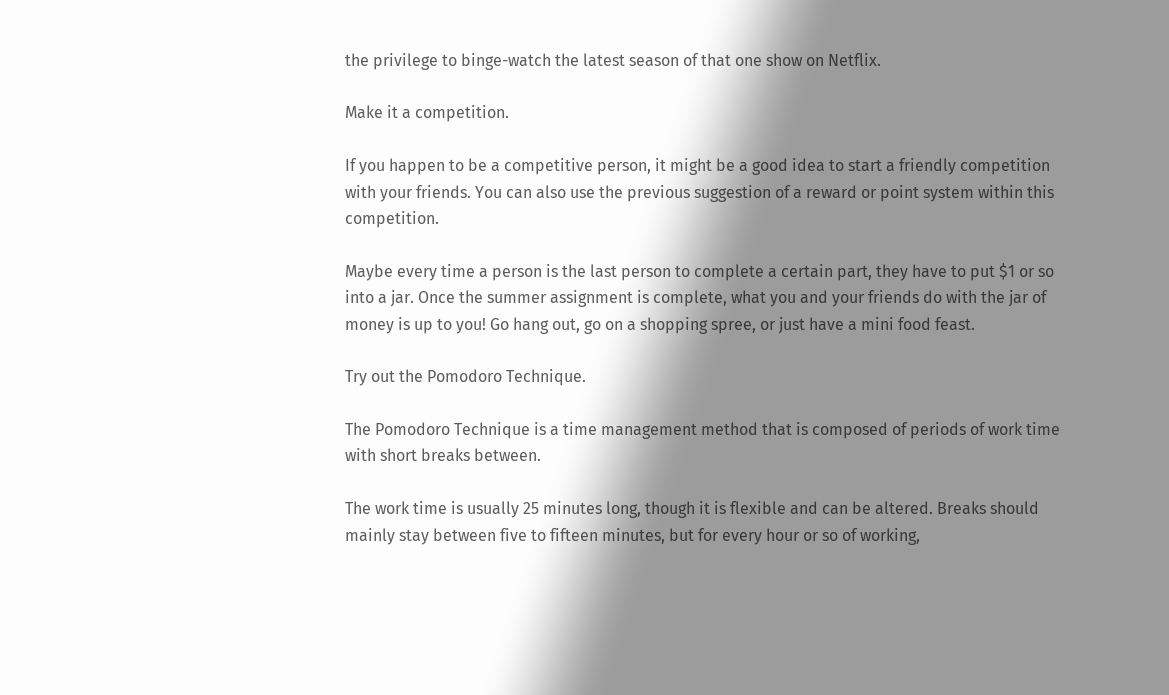the privilege to binge-watch the latest season of that one show on Netflix.

Make it a competition.

If you happen to be a competitive person, it might be a good idea to start a friendly competition with your friends. You can also use the previous suggestion of a reward or point system within this competition.

Maybe every time a person is the last person to complete a certain part, they have to put $1 or so into a jar. Once the summer assignment is complete, what you and your friends do with the jar of money is up to you! Go hang out, go on a shopping spree, or just have a mini food feast.

Try out the Pomodoro Technique.

The Pomodoro Technique is a time management method that is composed of periods of work time with short breaks between.

The work time is usually 25 minutes long, though it is flexible and can be altered. Breaks should mainly stay between five to fifteen minutes, but for every hour or so of working,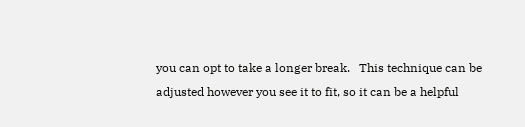you can opt to take a longer break.   This technique can be adjusted however you see it to fit, so it can be a helpful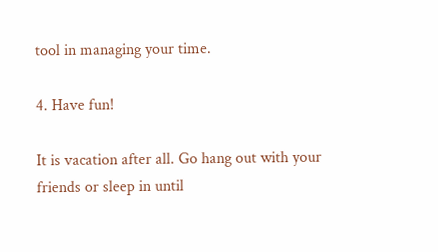tool in managing your time.

4. Have fun!

It is vacation after all. Go hang out with your friends or sleep in until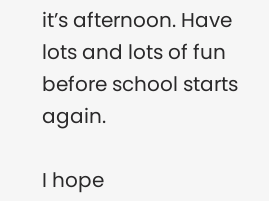it’s afternoon. Have lots and lots of fun before school starts again.

I hope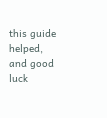this guide helped, and good luck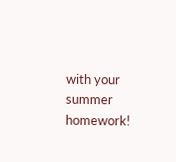with your summer homework!